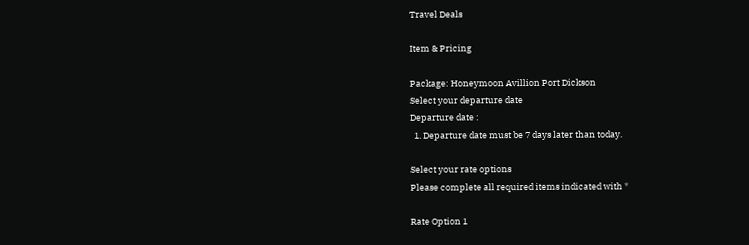Travel Deals

Item & Pricing

Package: Honeymoon Avillion Port Dickson
Select your departure date
Departure date :
  1. Departure date must be 7 days later than today.

Select your rate options
Please complete all required items indicated with *

Rate Option 1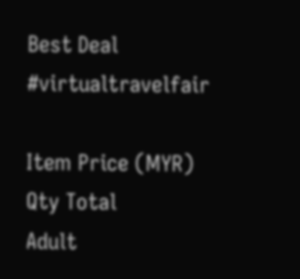Best Deal #virtualtravelfair

Item Price (MYR) Qty Total
Adult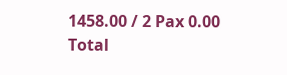1458.00 / 2 Pax 0.00
Total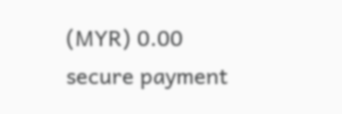(MYR) 0.00
secure payment